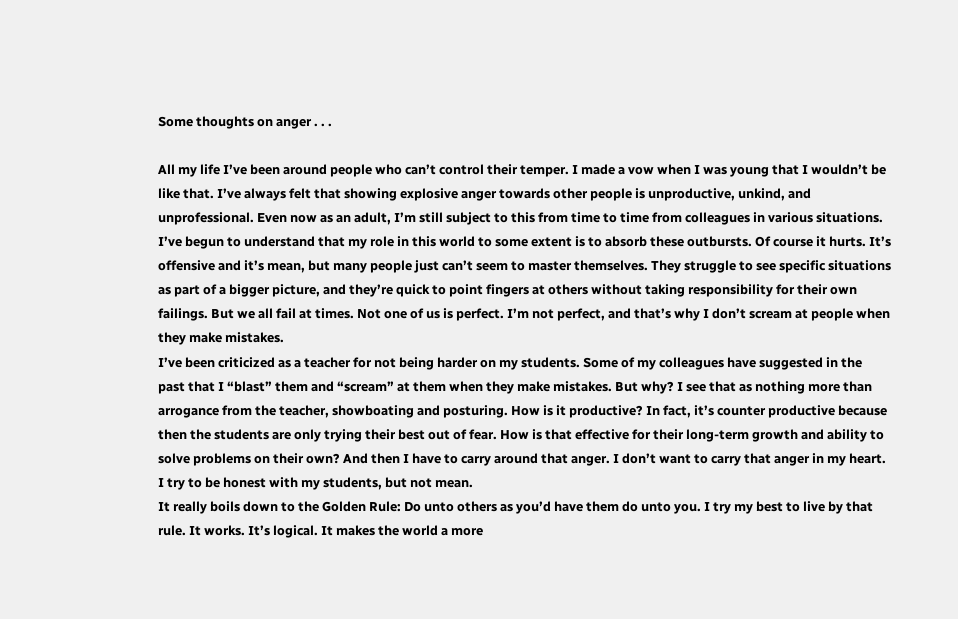Some thoughts on anger . . .

All my life I’ve been around people who can’t control their temper. I made a vow when I was young that I wouldn’t be like that. I’ve always felt that showing explosive anger towards other people is unproductive, unkind, and unprofessional. Even now as an adult, I’m still subject to this from time to time from colleagues in various situations. I’ve begun to understand that my role in this world to some extent is to absorb these outbursts. Of course it hurts. It’s offensive and it’s mean, but many people just can’t seem to master themselves. They struggle to see specific situations as part of a bigger picture, and they’re quick to point fingers at others without taking responsibility for their own failings. But we all fail at times. Not one of us is perfect. I’m not perfect, and that’s why I don’t scream at people when they make mistakes.
I’ve been criticized as a teacher for not being harder on my students. Some of my colleagues have suggested in the past that I “blast” them and “scream” at them when they make mistakes. But why? I see that as nothing more than arrogance from the teacher, showboating and posturing. How is it productive? In fact, it’s counter productive because then the students are only trying their best out of fear. How is that effective for their long-term growth and ability to solve problems on their own? And then I have to carry around that anger. I don’t want to carry that anger in my heart. I try to be honest with my students, but not mean.
It really boils down to the Golden Rule: Do unto others as you’d have them do unto you. I try my best to live by that rule. It works. It’s logical. It makes the world a more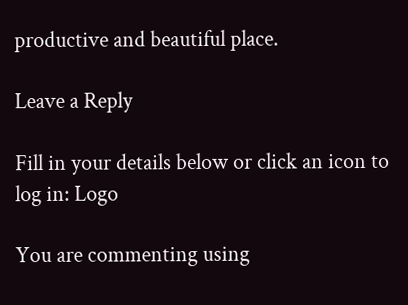productive and beautiful place.

Leave a Reply

Fill in your details below or click an icon to log in: Logo

You are commenting using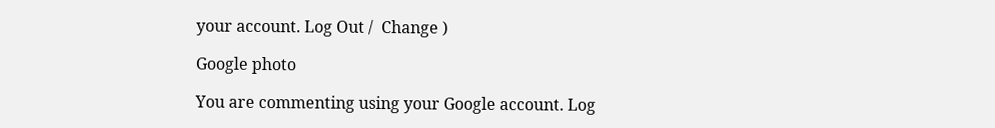your account. Log Out /  Change )

Google photo

You are commenting using your Google account. Log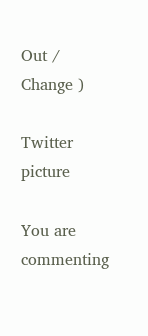Out /  Change )

Twitter picture

You are commenting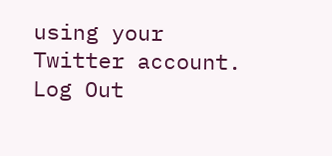using your Twitter account. Log Out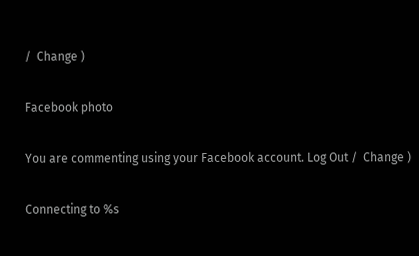/  Change )

Facebook photo

You are commenting using your Facebook account. Log Out /  Change )

Connecting to %s